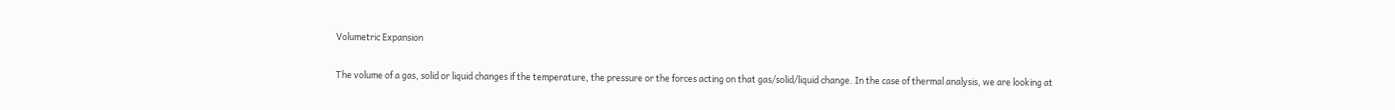Volumetric Expansion

The volume of a gas, solid or liquid changes if the temperature, the pressure or the forces acting on that gas/solid/liquid change. In the case of thermal analysis, we are looking at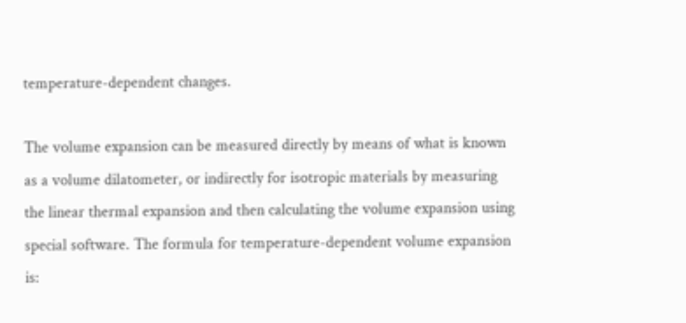temperature-dependent changes.

The volume expansion can be measured directly by means of what is known as a volume dilatometer, or indirectly for isotropic materials by measuring the linear thermal expansion and then calculating the volume expansion using special software. The formula for temperature-dependent volume expansion is: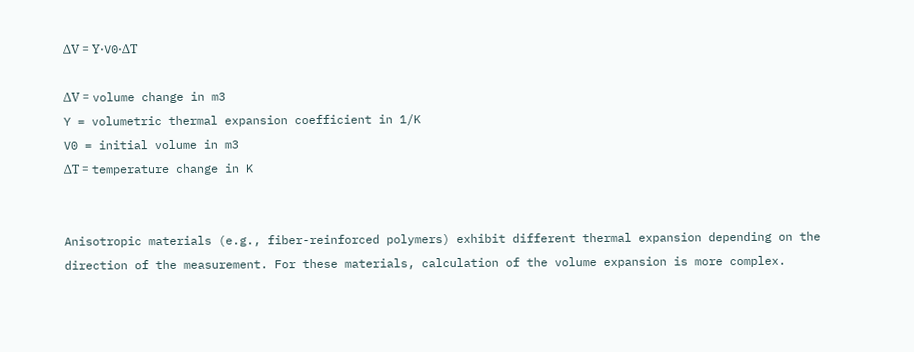ΔV = Υ⋅V0⋅ΔT

ΔV = volume change in m3
Y = volumetric thermal expansion coefficient in 1/K
V0 = initial volume in m3
ΔT = temperature change in K


Anisotropic materials (e.g., fiber-reinforced polymers) exhibit different thermal expansion depending on the direction of the measurement. For these materials, calculation of the volume expansion is more complex.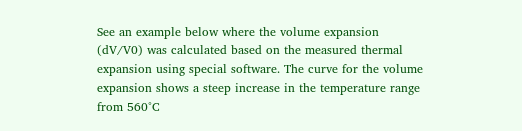See an example below where the volume expansion (dV/V0) was calculated based on the measured thermal expansion using special software. The curve for the volume expansion shows a steep increase in the temperature range from 560°C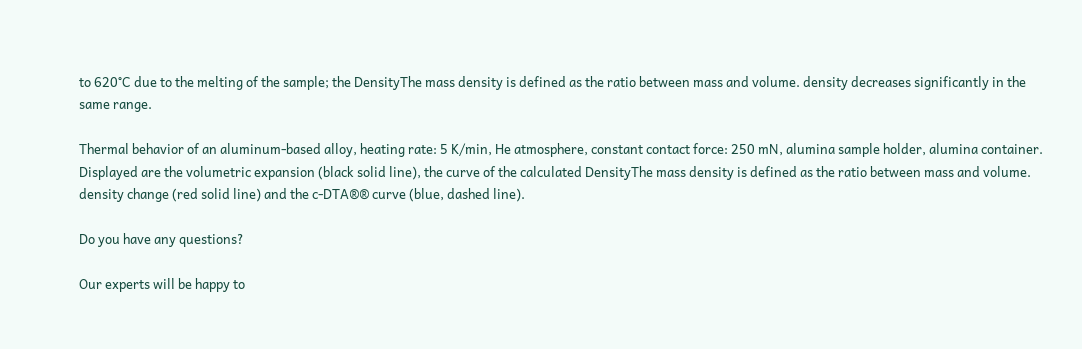to 620°C due to the melting of the sample; the DensityThe mass density is defined as the ratio between mass and volume. density decreases significantly in the same range.

Thermal behavior of an aluminum-based alloy, heating rate: 5 K/min, He atmosphere, constant contact force: 250 mN, alumina sample holder, alumina container. Displayed are the volumetric expansion (black solid line), the curve of the calculated DensityThe mass density is defined as the ratio between mass and volume. density change (red solid line) and the c-DTA®® curve (blue, dashed line).

Do you have any questions?

Our experts will be happy to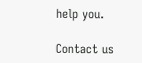help you.

Contact us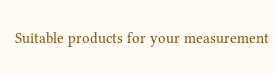Suitable products for your measurement